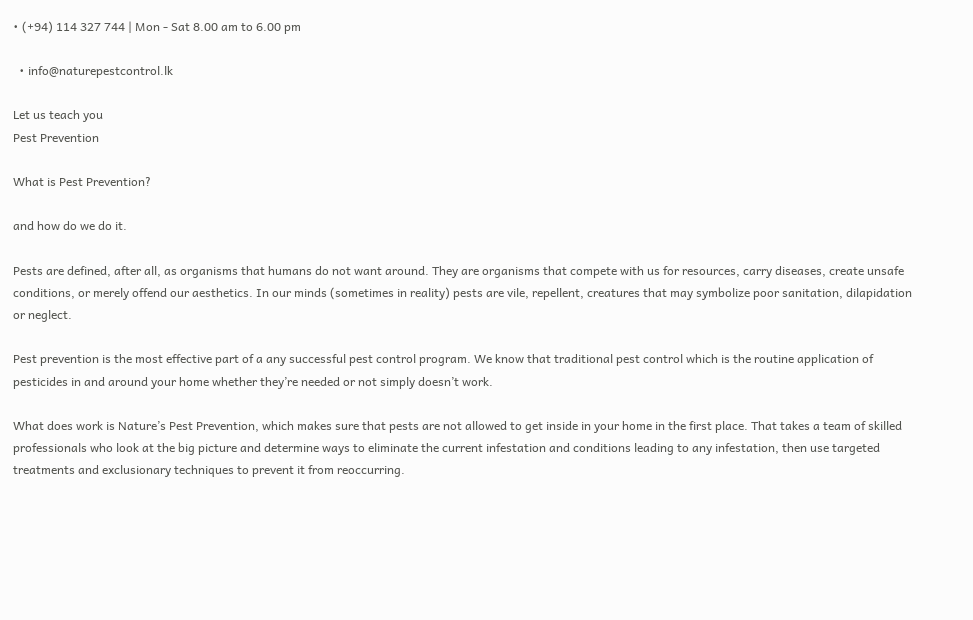• (+94) 114 327 744 | Mon - Sat 8.00 am to 6.00 pm

  • info@naturepestcontrol.lk

Let us teach you
Pest Prevention

What is Pest Prevention?

and how do we do it.

Pests are defined, after all, as organisms that humans do not want around. They are organisms that compete with us for resources, carry diseases, create unsafe conditions, or merely offend our aesthetics. In our minds (sometimes in reality) pests are vile, repellent, creatures that may symbolize poor sanitation, dilapidation or neglect.

Pest prevention is the most effective part of a any successful pest control program. We know that traditional pest control which is the routine application of pesticides in and around your home whether they’re needed or not simply doesn’t work.

What does work is Nature’s Pest Prevention, which makes sure that pests are not allowed to get inside in your home in the first place. That takes a team of skilled professionals who look at the big picture and determine ways to eliminate the current infestation and conditions leading to any infestation, then use targeted treatments and exclusionary techniques to prevent it from reoccurring.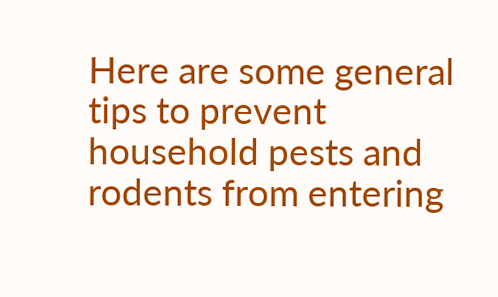Here are some general tips to prevent household pests and rodents from entering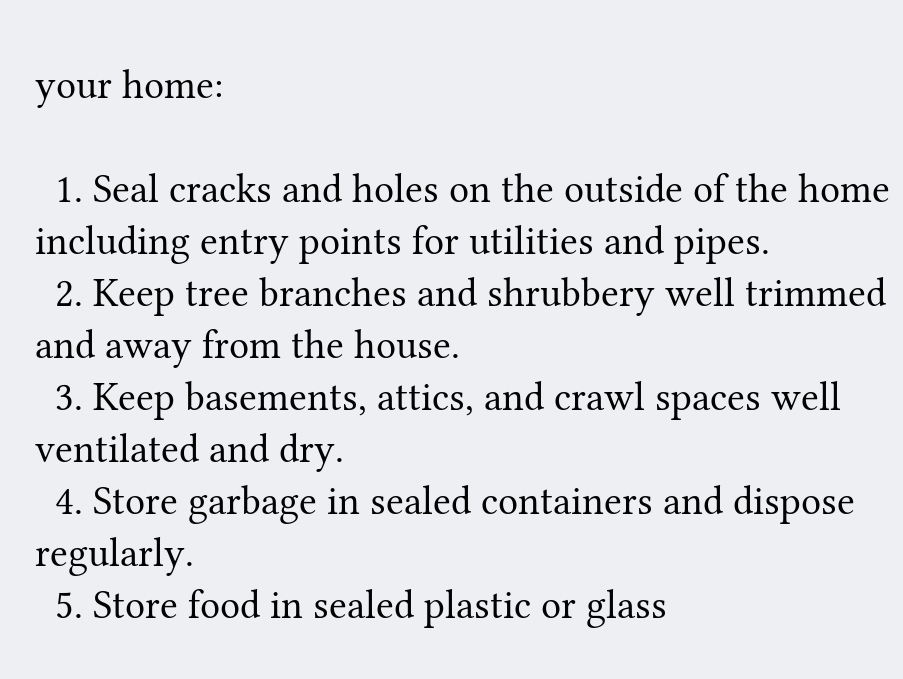your home:

  1. Seal cracks and holes on the outside of the home including entry points for utilities and pipes.
  2. Keep tree branches and shrubbery well trimmed and away from the house.
  3. Keep basements, attics, and crawl spaces well ventilated and dry.
  4. Store garbage in sealed containers and dispose regularly.
  5. Store food in sealed plastic or glass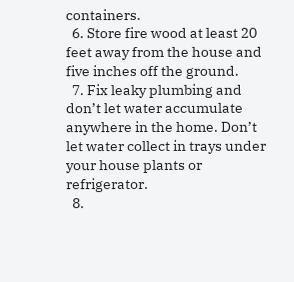containers.
  6. Store fire wood at least 20 feet away from the house and five inches off the ground.
  7. Fix leaky plumbing and don’t let water accumulate anywhere in the home. Don’t let water collect in trays under your house plants or refrigerator.
  8.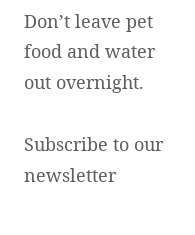Don’t leave pet food and water out overnight.

Subscribe to our newsletter